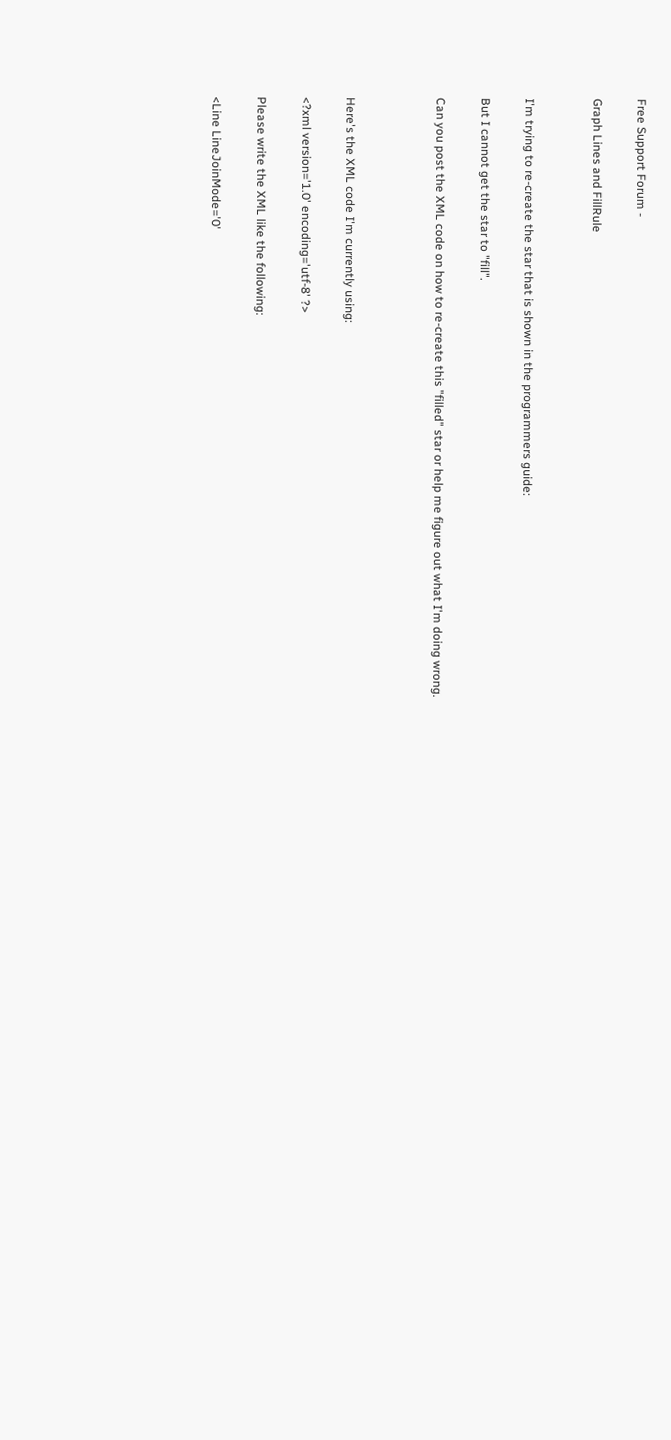Free Support Forum -

Graph Lines and FillRule


I'm trying to re-create the star that is shown in the programmers guide:

But I cannot get the star to "fill".

Can you post the XML code on how to re-create this "filled" star or help me figure out what I'm doing wrong.



Here's the XML code I'm currently using:

<?xml version='1.0' encoding='utf-8' ?>

Please write the XML like the following:

<Line LineJoinMode='0'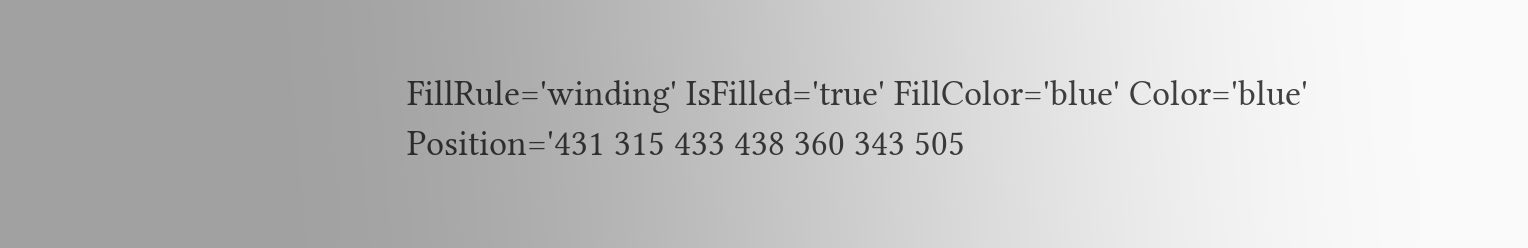FillRule='winding' IsFilled='true' FillColor='blue' Color='blue'
Position='431 315 433 438 360 343 505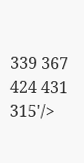339 367 424 431 315'/>